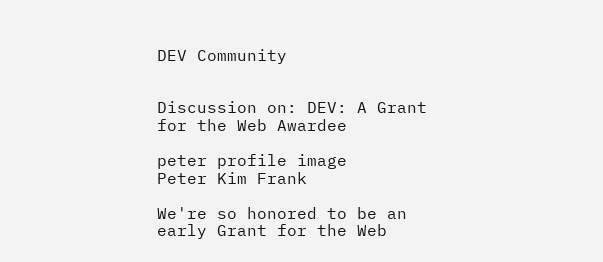DEV Community


Discussion on: DEV: A Grant for the Web Awardee

peter profile image
Peter Kim Frank

We're so honored to be an early Grant for the Web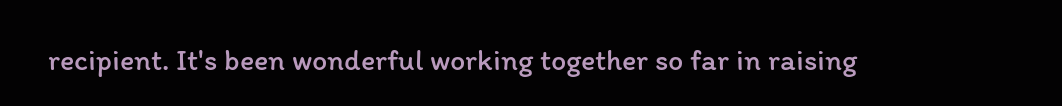recipient. It's been wonderful working together so far in raising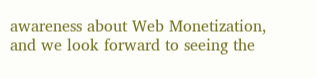awareness about Web Monetization, and we look forward to seeing the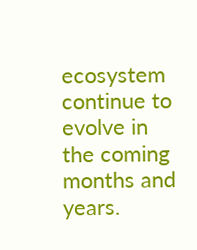ecosystem continue to evolve in the coming months and years.